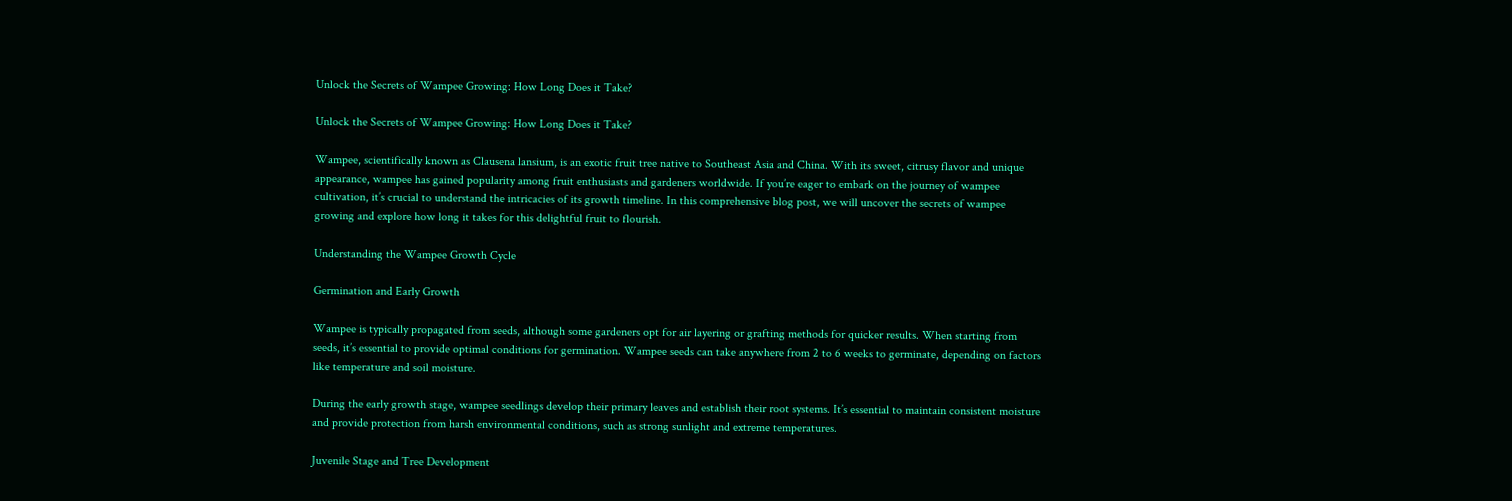Unlock the Secrets of Wampee Growing: How Long Does it Take?

Unlock the Secrets of Wampee Growing: How Long Does it Take?

Wampee, scientifically known as Clausena lansium, is an exotic fruit tree native to Southeast Asia and China. With its sweet, citrusy flavor and unique appearance, wampee has gained popularity among fruit enthusiasts and gardeners worldwide. If you’re eager to embark on the journey of wampee cultivation, it’s crucial to understand the intricacies of its growth timeline. In this comprehensive blog post, we will uncover the secrets of wampee growing and explore how long it takes for this delightful fruit to flourish.

Understanding the Wampee Growth Cycle

Germination and Early Growth

Wampee is typically propagated from seeds, although some gardeners opt for air layering or grafting methods for quicker results. When starting from seeds, it’s essential to provide optimal conditions for germination. Wampee seeds can take anywhere from 2 to 6 weeks to germinate, depending on factors like temperature and soil moisture.

During the early growth stage, wampee seedlings develop their primary leaves and establish their root systems. It’s essential to maintain consistent moisture and provide protection from harsh environmental conditions, such as strong sunlight and extreme temperatures.

Juvenile Stage and Tree Development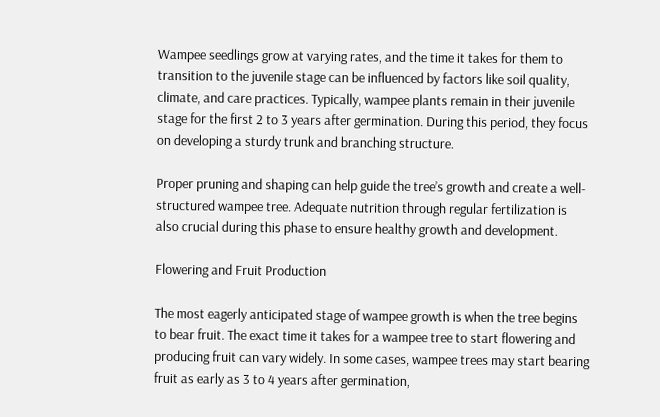Wampee seedlings grow at varying rates, and the time it takes for them to transition to the juvenile stage can be influenced by factors like soil quality, climate, and care practices. Typically, wampee plants remain in their juvenile stage for the first 2 to 3 years after germination. During this period, they focus on developing a sturdy trunk and branching structure.

Proper pruning and shaping can help guide the tree’s growth and create a well-structured wampee tree. Adequate nutrition through regular fertilization is also crucial during this phase to ensure healthy growth and development.

Flowering and Fruit Production

The most eagerly anticipated stage of wampee growth is when the tree begins to bear fruit. The exact time it takes for a wampee tree to start flowering and producing fruit can vary widely. In some cases, wampee trees may start bearing fruit as early as 3 to 4 years after germination,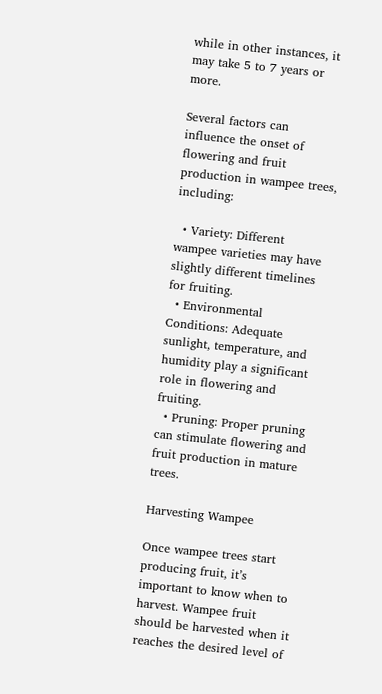while in other instances, it may take 5 to 7 years or more.

Several factors can influence the onset of flowering and fruit production in wampee trees, including:

  • Variety: Different wampee varieties may have slightly different timelines for fruiting.
  • Environmental Conditions: Adequate sunlight, temperature, and humidity play a significant role in flowering and fruiting.
  • Pruning: Proper pruning can stimulate flowering and fruit production in mature trees.

Harvesting Wampee

Once wampee trees start producing fruit, it’s important to know when to harvest. Wampee fruit should be harvested when it reaches the desired level of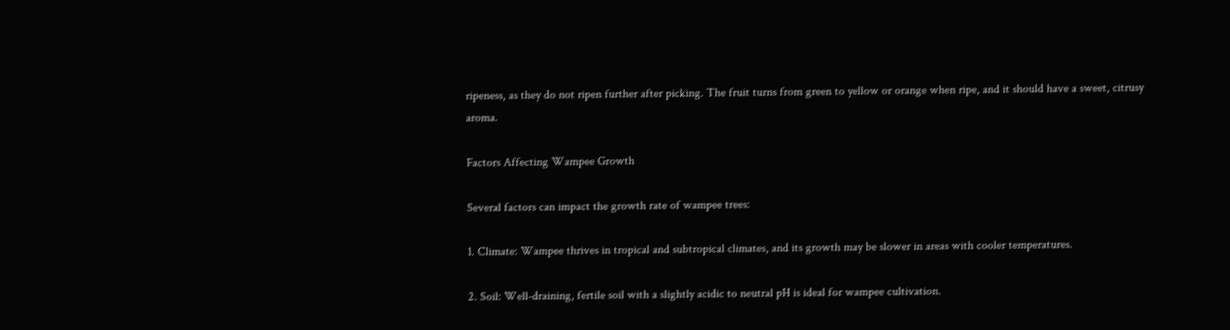ripeness, as they do not ripen further after picking. The fruit turns from green to yellow or orange when ripe, and it should have a sweet, citrusy aroma.

Factors Affecting Wampee Growth

Several factors can impact the growth rate of wampee trees:

1. Climate: Wampee thrives in tropical and subtropical climates, and its growth may be slower in areas with cooler temperatures.

2. Soil: Well-draining, fertile soil with a slightly acidic to neutral pH is ideal for wampee cultivation.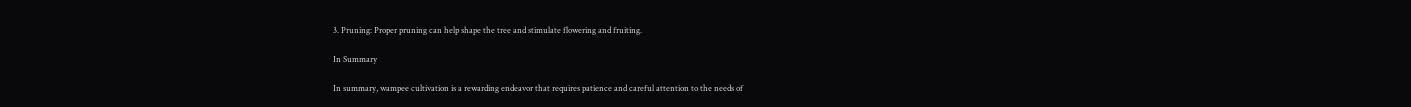3. Pruning: Proper pruning can help shape the tree and stimulate flowering and fruiting.

In Summary

In summary, wampee cultivation is a rewarding endeavor that requires patience and careful attention to the needs of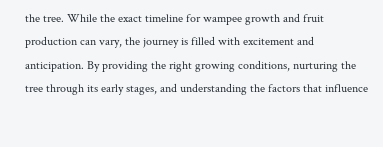the tree. While the exact timeline for wampee growth and fruit production can vary, the journey is filled with excitement and anticipation. By providing the right growing conditions, nurturing the tree through its early stages, and understanding the factors that influence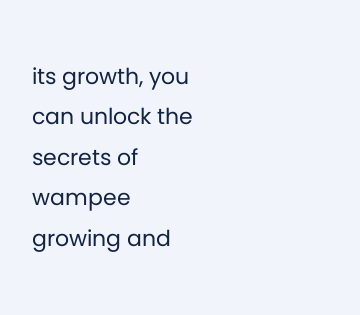its growth, you can unlock the secrets of wampee growing and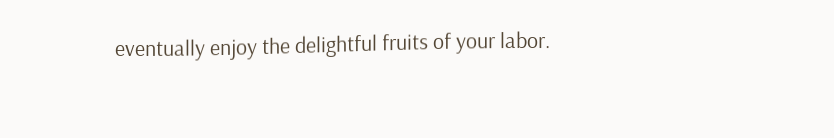eventually enjoy the delightful fruits of your labor.